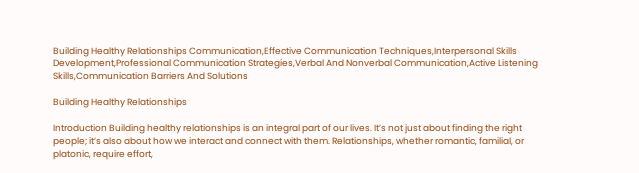Building Healthy Relationships Communication,Effective Communication Techniques,Interpersonal Skills Development,Professional Communication Strategies,Verbal And Nonverbal Communication,Active Listening Skills,Communication Barriers And Solutions

Building Healthy Relationships

Introduction Building healthy relationships is an integral part of our lives. It’s not just about finding the right people; it’s also about how we interact and connect with them. Relationships, whether romantic, familial, or platonic, require effort,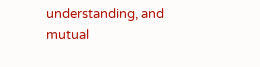understanding, and mutual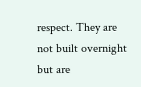respect. They are not built overnight but are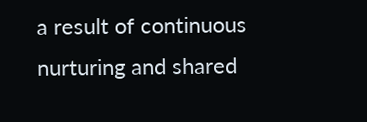a result of continuous nurturing and shared